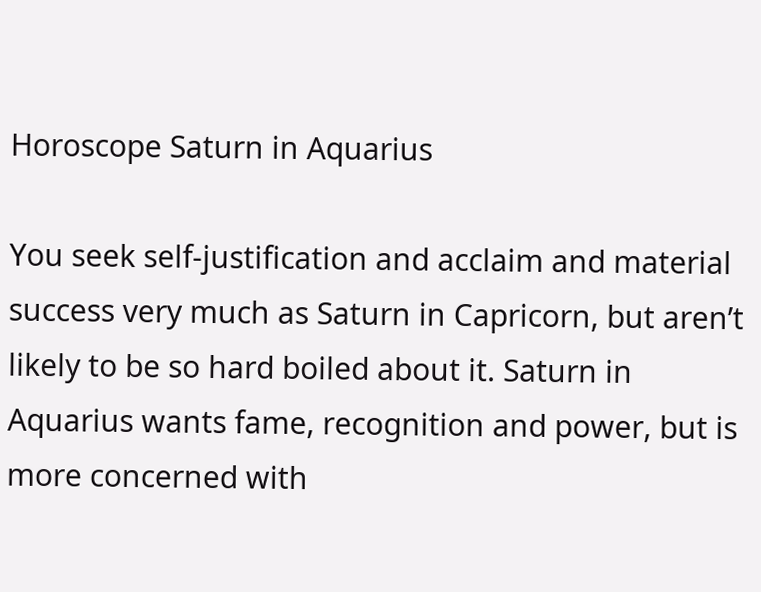Horoscope Saturn in Aquarius

You seek self-justification and acclaim and material success very much as Saturn in Capricorn, but aren’t likely to be so hard boiled about it. Saturn in Aquarius wants fame, recognition and power, but is more concerned with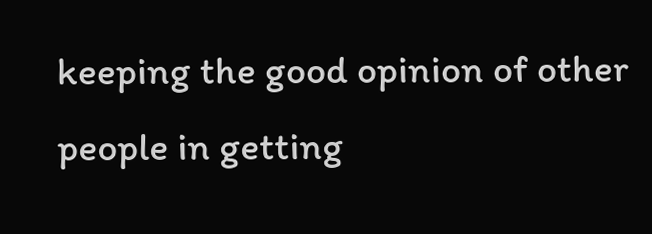keeping the good opinion of other people in getting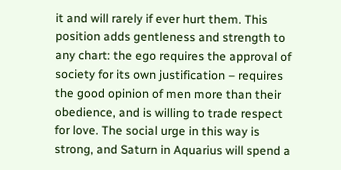it and will rarely if ever hurt them. This position adds gentleness and strength to any chart: the ego requires the approval of society for its own justification – requires the good opinion of men more than their obedience, and is willing to trade respect for love. The social urge in this way is strong, and Saturn in Aquarius will spend a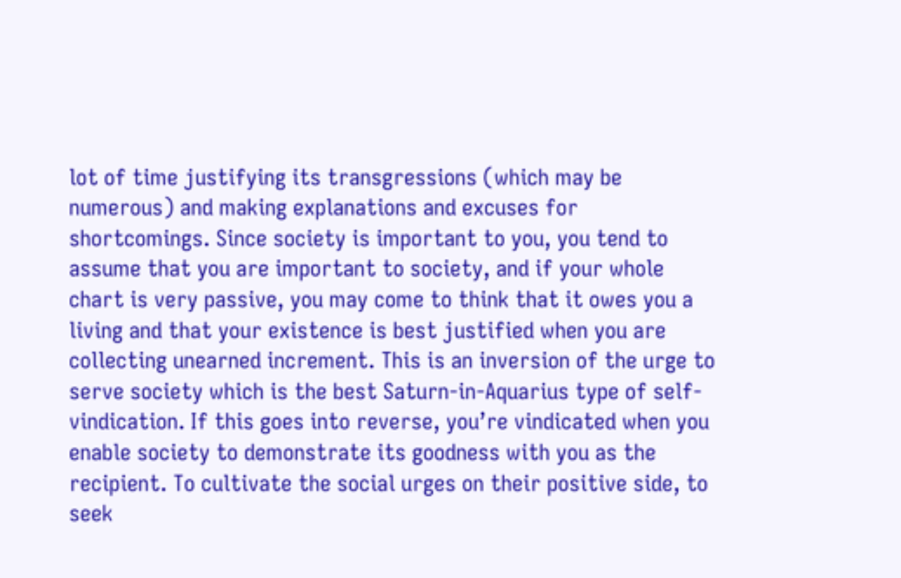lot of time justifying its transgressions (which may be numerous) and making explanations and excuses for shortcomings. Since society is important to you, you tend to assume that you are important to society, and if your whole chart is very passive, you may come to think that it owes you a living and that your existence is best justified when you are collecting unearned increment. This is an inversion of the urge to serve society which is the best Saturn-in-Aquarius type of self-vindication. If this goes into reverse, you’re vindicated when you enable society to demonstrate its goodness with you as the recipient. To cultivate the social urges on their positive side, to seek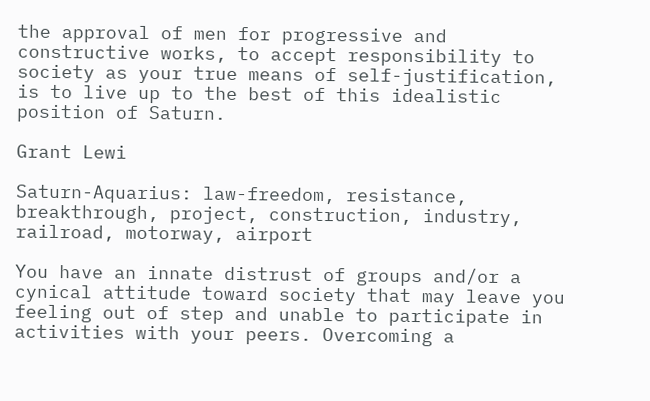the approval of men for progressive and constructive works, to accept responsibility to society as your true means of self-justification, is to live up to the best of this idealistic position of Saturn.

Grant Lewi

Saturn-Aquarius: law-freedom, resistance, breakthrough, project, construction, industry, railroad, motorway, airport

You have an innate distrust of groups and/or a cynical attitude toward society that may leave you feeling out of step and unable to participate in activities with your peers. Overcoming a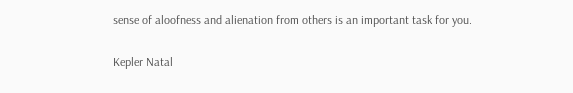sense of aloofness and alienation from others is an important task for you.

Kepler Natal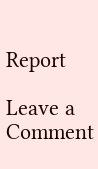Report

Leave a Comment